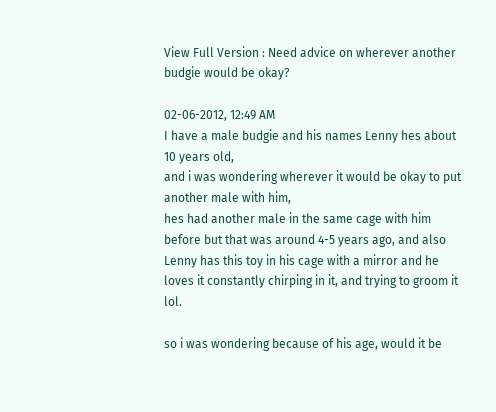View Full Version : Need advice on wherever another budgie would be okay?

02-06-2012, 12:49 AM
I have a male budgie and his names Lenny hes about 10 years old,
and i was wondering wherever it would be okay to put another male with him,
hes had another male in the same cage with him before but that was around 4-5 years ago, and also Lenny has this toy in his cage with a mirror and he loves it constantly chirping in it, and trying to groom it lol.

so i was wondering because of his age, would it be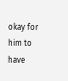okay for him to have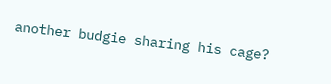another budgie sharing his cage?